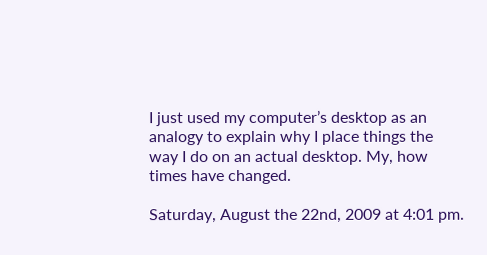I just used my computer’s desktop as an analogy to explain why I place things the way I do on an actual desktop. My, how times have changed.

Saturday, August the 22nd, 2009 at 4:01 pm.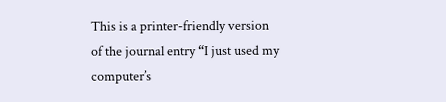This is a printer-friendly version of the journal entry “I just used my computer’s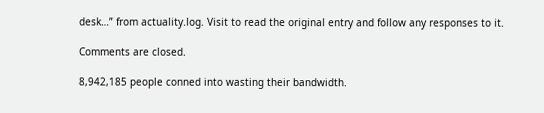desk…” from actuality.log. Visit to read the original entry and follow any responses to it.

Comments are closed.

8,942,185 people conned into wasting their bandwidth.